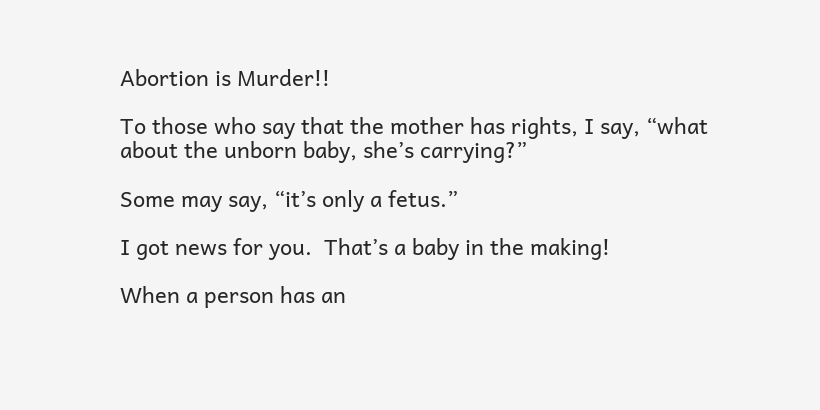Abortion is Murder!!

To those who say that the mother has rights, I say, “what about the unborn baby, she’s carrying?”

Some may say, “it’s only a fetus.”

I got news for you.  That’s a baby in the making!

When a person has an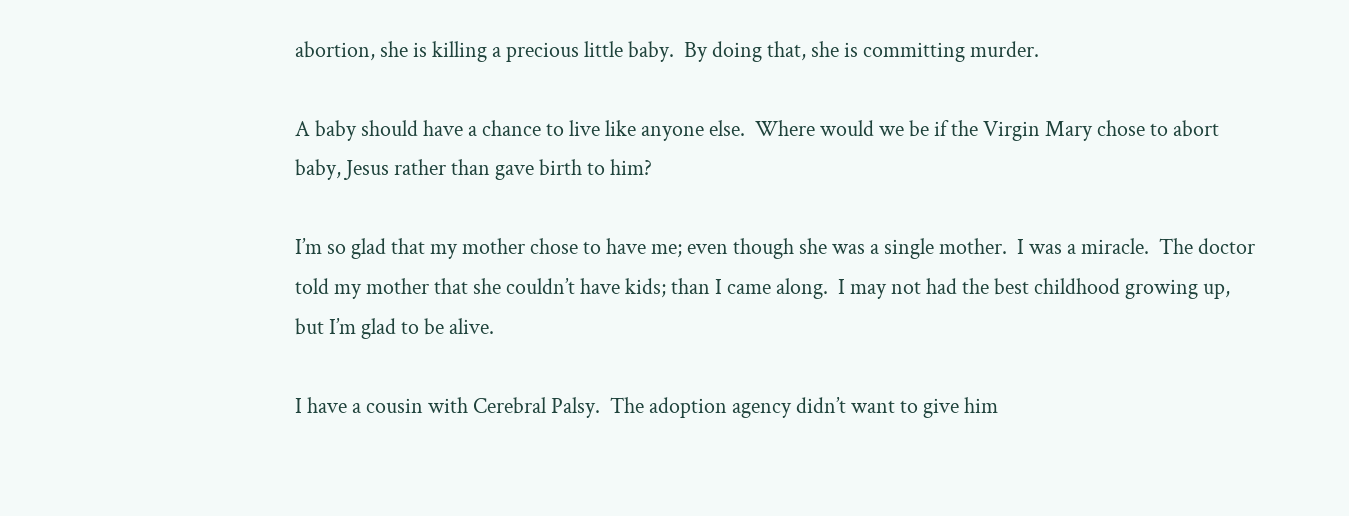abortion, she is killing a precious little baby.  By doing that, she is committing murder.

A baby should have a chance to live like anyone else.  Where would we be if the Virgin Mary chose to abort baby, Jesus rather than gave birth to him?

I’m so glad that my mother chose to have me; even though she was a single mother.  I was a miracle.  The doctor told my mother that she couldn’t have kids; than I came along.  I may not had the best childhood growing up, but I’m glad to be alive.

I have a cousin with Cerebral Palsy.  The adoption agency didn’t want to give him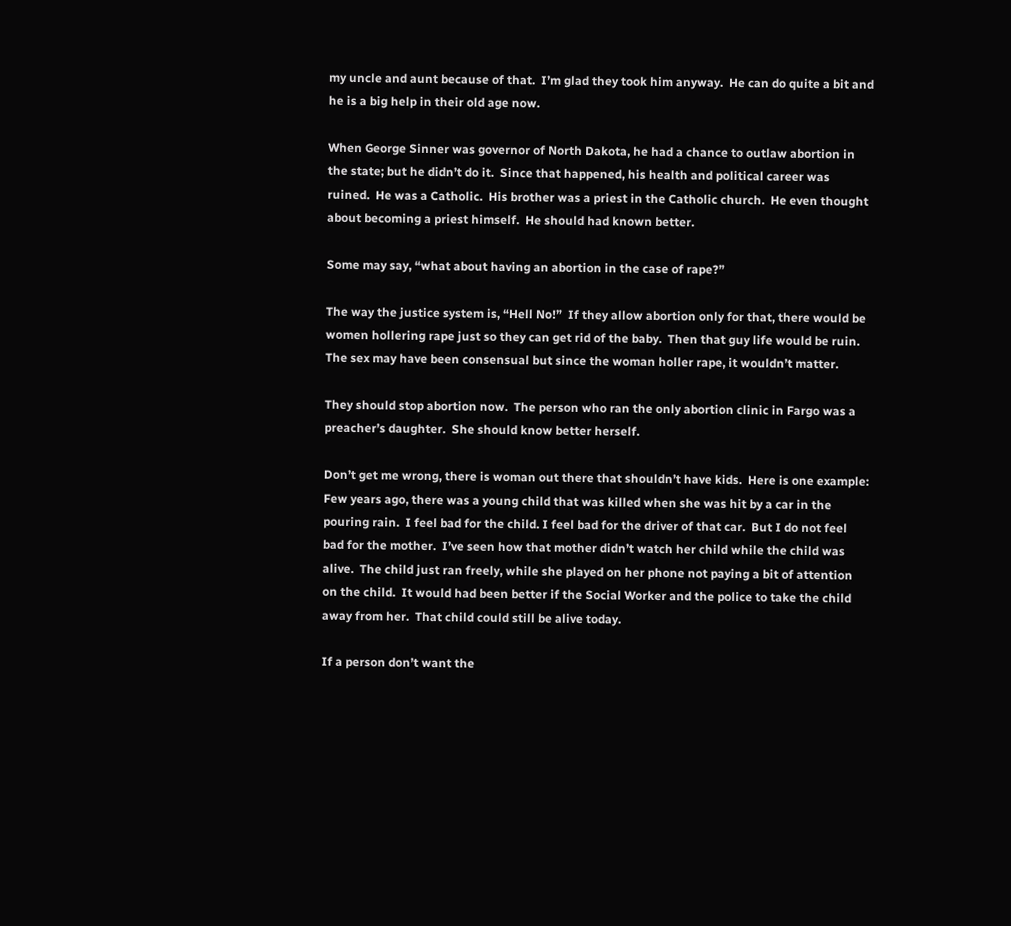my uncle and aunt because of that.  I’m glad they took him anyway.  He can do quite a bit and he is a big help in their old age now.

When George Sinner was governor of North Dakota, he had a chance to outlaw abortion in the state; but he didn’t do it.  Since that happened, his health and political career was ruined.  He was a Catholic.  His brother was a priest in the Catholic church.  He even thought about becoming a priest himself.  He should had known better.

Some may say, “what about having an abortion in the case of rape?”

The way the justice system is, “Hell No!”  If they allow abortion only for that, there would be women hollering rape just so they can get rid of the baby.  Then that guy life would be ruin.  The sex may have been consensual but since the woman holler rape, it wouldn’t matter.

They should stop abortion now.  The person who ran the only abortion clinic in Fargo was a preacher’s daughter.  She should know better herself.

Don’t get me wrong, there is woman out there that shouldn’t have kids.  Here is one example: Few years ago, there was a young child that was killed when she was hit by a car in the pouring rain.  I feel bad for the child. I feel bad for the driver of that car.  But I do not feel bad for the mother.  I’ve seen how that mother didn’t watch her child while the child was alive.  The child just ran freely, while she played on her phone not paying a bit of attention on the child.  It would had been better if the Social Worker and the police to take the child away from her.  That child could still be alive today.

If a person don’t want the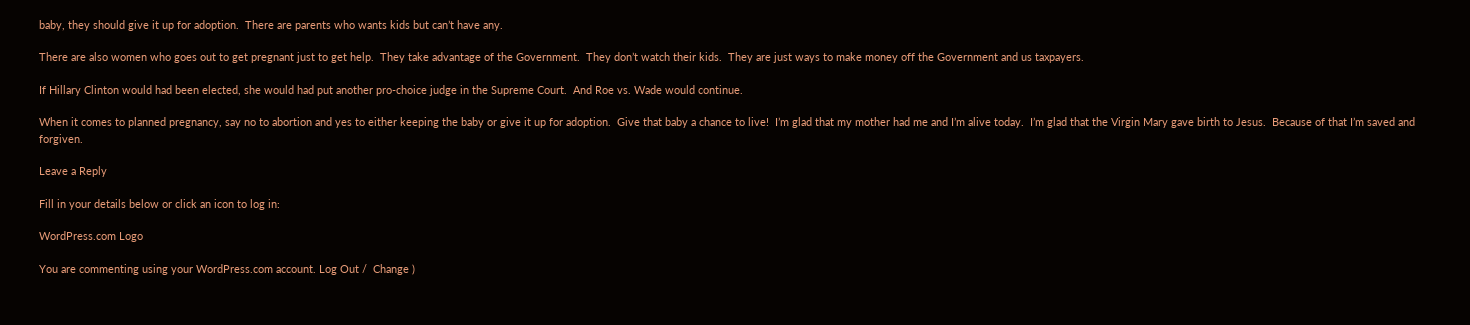baby, they should give it up for adoption.  There are parents who wants kids but can’t have any.

There are also women who goes out to get pregnant just to get help.  They take advantage of the Government.  They don’t watch their kids.  They are just ways to make money off the Government and us taxpayers.

If Hillary Clinton would had been elected, she would had put another pro-choice judge in the Supreme Court.  And Roe vs. Wade would continue.

When it comes to planned pregnancy, say no to abortion and yes to either keeping the baby or give it up for adoption.  Give that baby a chance to live!  I’m glad that my mother had me and I’m alive today.  I’m glad that the Virgin Mary gave birth to Jesus.  Because of that I’m saved and forgiven.

Leave a Reply

Fill in your details below or click an icon to log in:

WordPress.com Logo

You are commenting using your WordPress.com account. Log Out /  Change )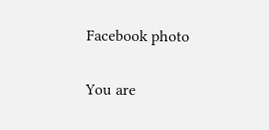Facebook photo

You are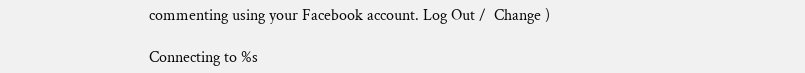commenting using your Facebook account. Log Out /  Change )

Connecting to %s